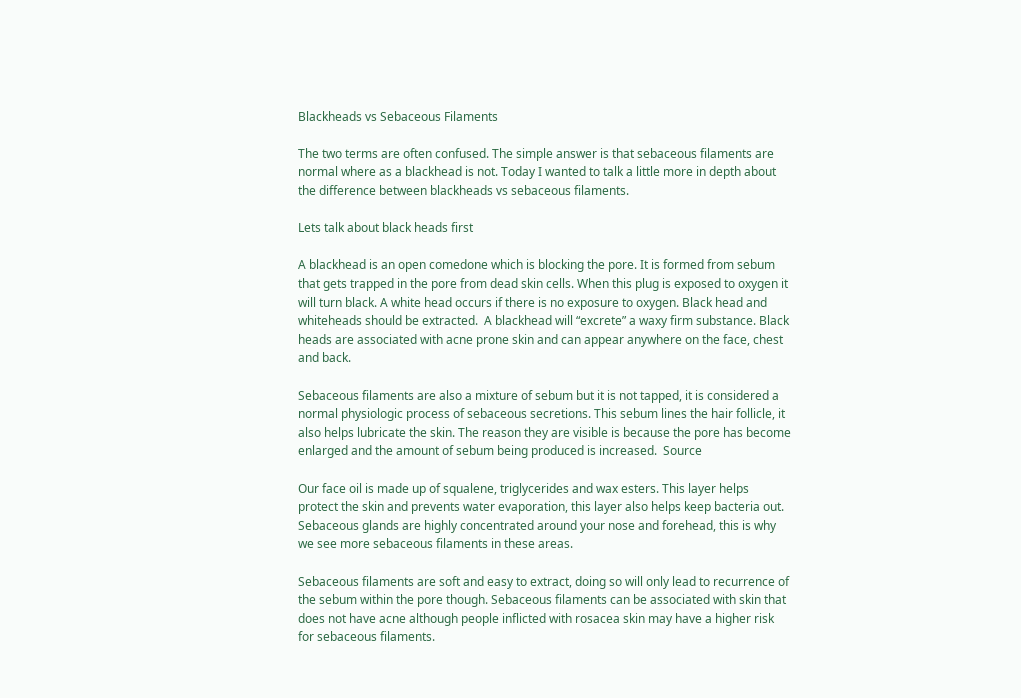Blackheads vs Sebaceous Filaments

The two terms are often confused. The simple answer is that sebaceous filaments are normal where as a blackhead is not. Today I wanted to talk a little more in depth about the difference between blackheads vs sebaceous filaments.

Lets talk about black heads first

A blackhead is an open comedone which is blocking the pore. It is formed from sebum that gets trapped in the pore from dead skin cells. When this plug is exposed to oxygen it will turn black. A white head occurs if there is no exposure to oxygen. Black head and whiteheads should be extracted.  A blackhead will “excrete” a waxy firm substance. Black heads are associated with acne prone skin and can appear anywhere on the face, chest and back.

Sebaceous filaments are also a mixture of sebum but it is not tapped, it is considered a normal physiologic process of sebaceous secretions. This sebum lines the hair follicle, it also helps lubricate the skin. The reason they are visible is because the pore has become enlarged and the amount of sebum being produced is increased.  Source

Our face oil is made up of squalene, triglycerides and wax esters. This layer helps protect the skin and prevents water evaporation, this layer also helps keep bacteria out. Sebaceous glands are highly concentrated around your nose and forehead, this is why we see more sebaceous filaments in these areas.

Sebaceous filaments are soft and easy to extract, doing so will only lead to recurrence of the sebum within the pore though. Sebaceous filaments can be associated with skin that does not have acne although people inflicted with rosacea skin may have a higher risk for sebaceous filaments.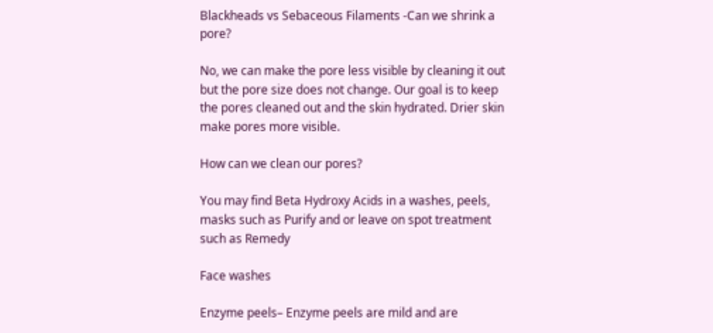Blackheads vs Sebaceous Filaments -Can we shrink a pore?

No, we can make the pore less visible by cleaning it out but the pore size does not change. Our goal is to keep the pores cleaned out and the skin hydrated. Drier skin make pores more visible.

How can we clean our pores?

You may find Beta Hydroxy Acids in a washes, peels, masks such as Purify and or leave on spot treatment such as Remedy

Face washes

Enzyme peels– Enzyme peels are mild and are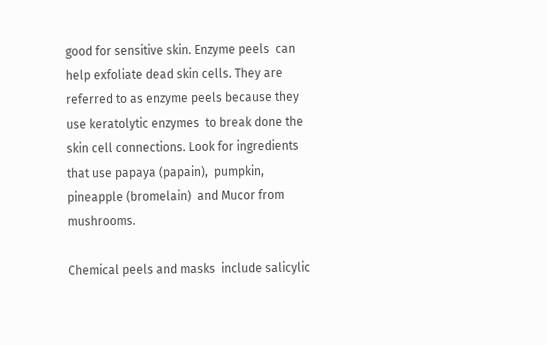good for sensitive skin. Enzyme peels  can help exfoliate dead skin cells. They are referred to as enzyme peels because they use keratolytic enzymes  to break done the skin cell connections. Look for ingredients that use papaya (papain),  pumpkin, pineapple (bromelain)  and Mucor from mushrooms.

Chemical peels and masks  include salicylic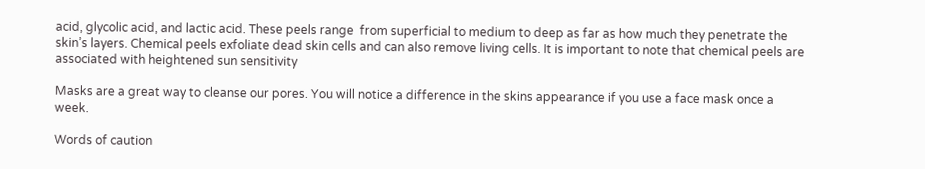acid, glycolic acid, and lactic acid. These peels range  from superficial to medium to deep as far as how much they penetrate the skin’s layers. Chemical peels exfoliate dead skin cells and can also remove living cells. It is important to note that chemical peels are associated with heightened sun sensitivity

Masks are a great way to cleanse our pores. You will notice a difference in the skins appearance if you use a face mask once a week.

Words of caution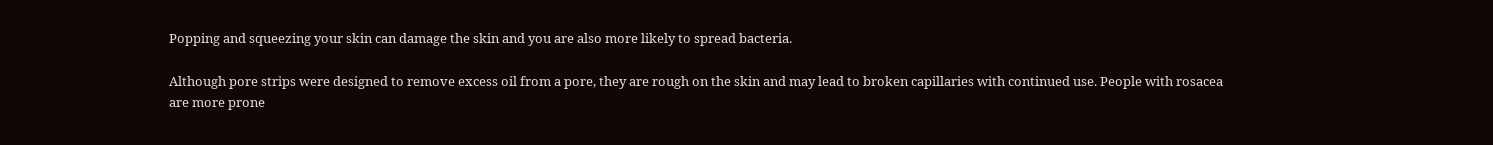Popping and squeezing your skin can damage the skin and you are also more likely to spread bacteria.

Although pore strips were designed to remove excess oil from a pore, they are rough on the skin and may lead to broken capillaries with continued use. People with rosacea are more prone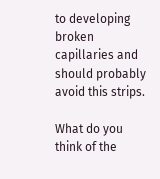to developing broken capillaries and should probably avoid this strips.

What do you think of the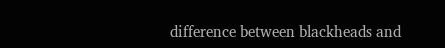difference between blackheads and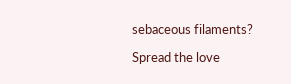sebaceous filaments?

Spread the love